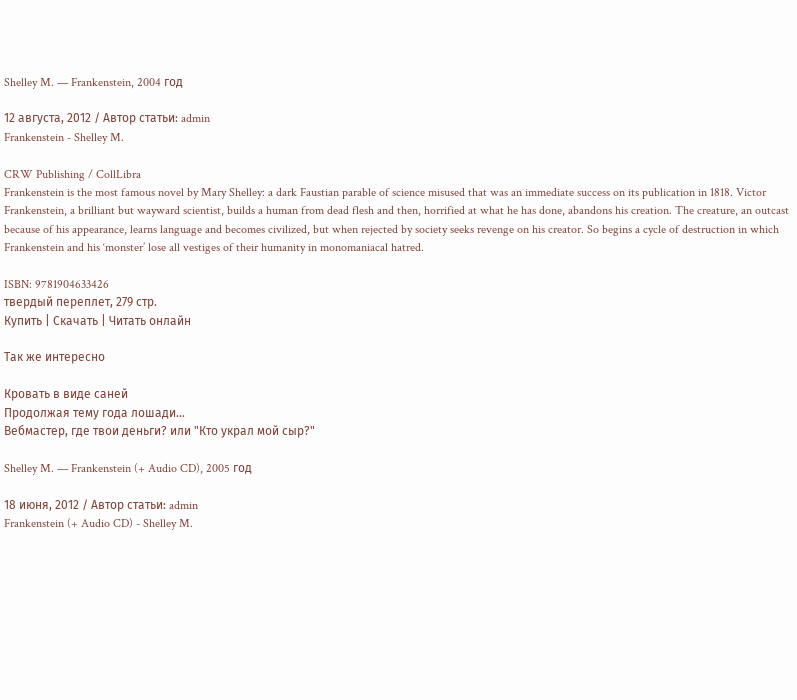Shelley M. — Frankenstein, 2004 год

12 августа, 2012 / Автор статьи: admin
Frankenstein - Shelley M.

CRW Publishing / CollLibra
Frankenstein is the most famous novel by Mary Shelley: a dark Faustian parable of science misused that was an immediate success on its publication in 1818. Victor Frankenstein, a brilliant but wayward scientist, builds a human from dead flesh and then, horrified at what he has done, abandons his creation. The creature, an outcast because of his appearance, learns language and becomes civilized, but when rejected by society seeks revenge on his creator. So begins a cycle of destruction in which Frankenstein and his ‘monster’ lose all vestiges of their humanity in monomaniacal hatred.

ISBN: 9781904633426
твердый переплет, 279 стр.
Купить | Скачать | Читать онлайн

Так же интересно

Кровать в виде саней
Продолжая тему года лошади...
Вебмастер, где твои деньги? или "Кто украл мой сыр?"

Shelley M. — Frankenstein (+ Audio CD), 2005 год

18 июня, 2012 / Автор статьи: admin
Frankenstein (+ Audio CD) - Shelley M.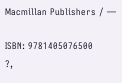Macmillan Publishers / —

ISBN: 9781405076500
?,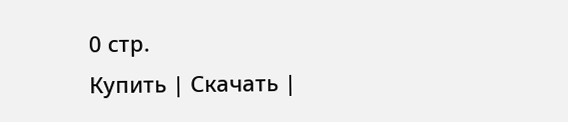0 стр.
Купить | Скачать |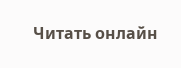Читать онлайн